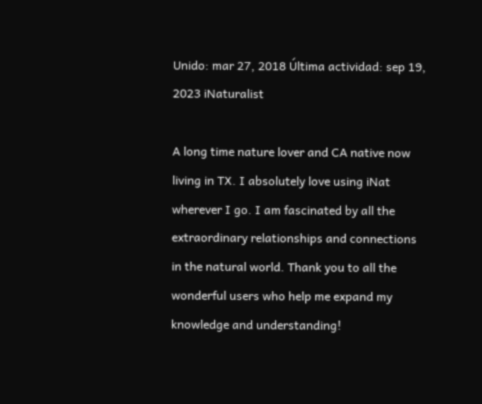Unido: mar 27, 2018 Última actividad: sep 19, 2023 iNaturalist

A long time nature lover and CA native now living in TX. I absolutely love using iNat wherever I go. I am fascinated by all the extraordinary relationships and connections in the natural world. Thank you to all the wonderful users who help me expand my knowledge and understanding!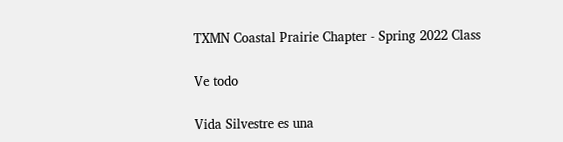TXMN Coastal Prairie Chapter - Spring 2022 Class

Ve todo

Vida Silvestre es una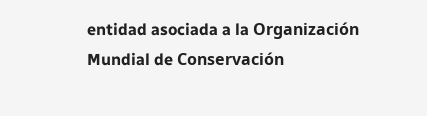entidad asociada a la Organización Mundial de Conservación